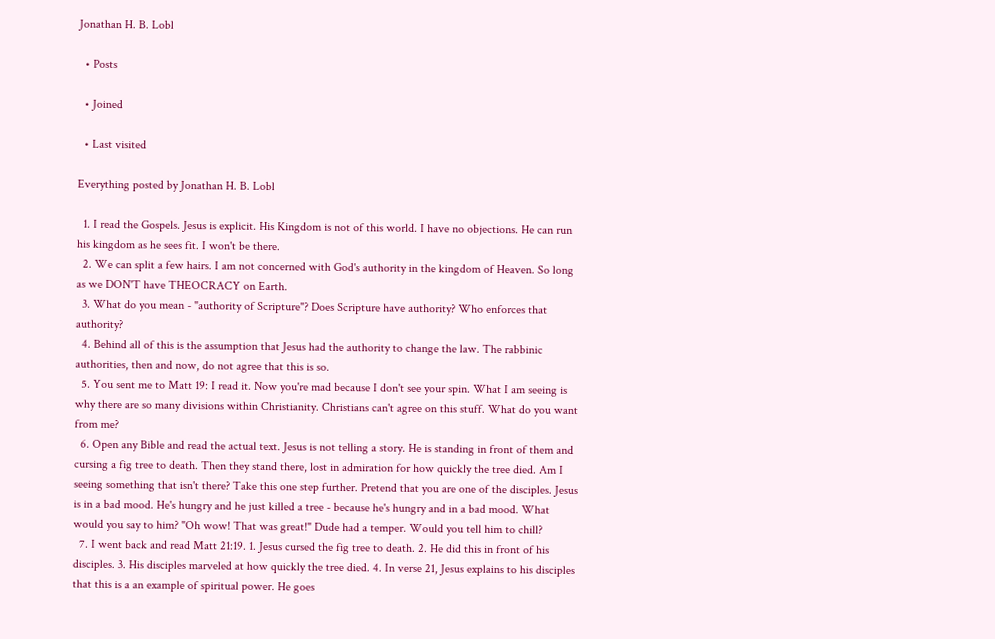Jonathan H. B. Lobl

  • Posts

  • Joined

  • Last visited

Everything posted by Jonathan H. B. Lobl

  1. I read the Gospels. Jesus is explicit. His Kingdom is not of this world. I have no objections. He can run his kingdom as he sees fit. I won't be there.
  2. We can split a few hairs. I am not concerned with God's authority in the kingdom of Heaven. So long as we DON'T have THEOCRACY on Earth.
  3. What do you mean - "authority of Scripture"? Does Scripture have authority? Who enforces that authority?
  4. Behind all of this is the assumption that Jesus had the authority to change the law. The rabbinic authorities, then and now, do not agree that this is so.
  5. You sent me to Matt 19: I read it. Now you're mad because I don't see your spin. What I am seeing is why there are so many divisions within Christianity. Christians can't agree on this stuff. What do you want from me?
  6. Open any Bible and read the actual text. Jesus is not telling a story. He is standing in front of them and cursing a fig tree to death. Then they stand there, lost in admiration for how quickly the tree died. Am I seeing something that isn't there? Take this one step further. Pretend that you are one of the disciples. Jesus is in a bad mood. He's hungry and he just killed a tree - because he's hungry and in a bad mood. What would you say to him? "Oh wow! That was great!" Dude had a temper. Would you tell him to chill?
  7. I went back and read Matt 21:19. 1. Jesus cursed the fig tree to death. 2. He did this in front of his disciples. 3. His disciples marveled at how quickly the tree died. 4. In verse 21, Jesus explains to his disciples that this is a an example of spiritual power. He goes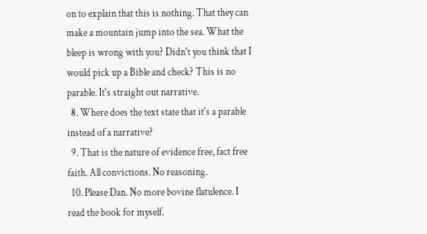on to explain that this is nothing. That they can make a mountain jump into the sea. What the bleep is wrong with you? Didn't you think that I would pick up a Bible and check? This is no parable. It's straight out narrative.
  8. Where does the text state that it's a parable instead of a narrative?
  9. That is the nature of evidence free, fact free faith. All convictions. No reasoning.
  10. Please Dan. No more bovine flatulence. I read the book for myself.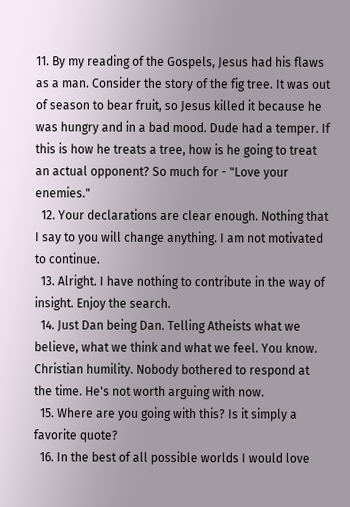11. By my reading of the Gospels, Jesus had his flaws as a man. Consider the story of the fig tree. It was out of season to bear fruit, so Jesus killed it because he was hungry and in a bad mood. Dude had a temper. If this is how he treats a tree, how is he going to treat an actual opponent? So much for - "Love your enemies."
  12. Your declarations are clear enough. Nothing that I say to you will change anything. I am not motivated to continue.
  13. Alright. I have nothing to contribute in the way of insight. Enjoy the search.
  14. Just Dan being Dan. Telling Atheists what we believe, what we think and what we feel. You know. Christian humility. Nobody bothered to respond at the time. He's not worth arguing with now.
  15. Where are you going with this? Is it simply a favorite quote?
  16. In the best of all possible worlds I would love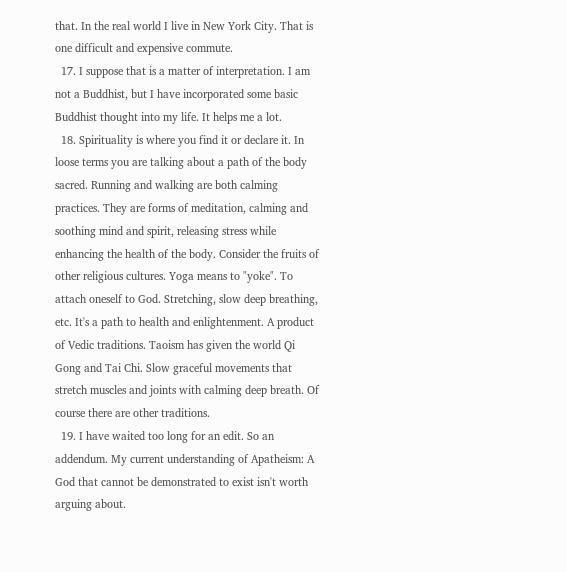that. In the real world I live in New York City. That is one difficult and expensive commute.
  17. I suppose that is a matter of interpretation. I am not a Buddhist, but I have incorporated some basic Buddhist thought into my life. It helps me a lot.
  18. Spirituality is where you find it or declare it. In loose terms you are talking about a path of the body sacred. Running and walking are both calming practices. They are forms of meditation, calming and soothing mind and spirit, releasing stress while enhancing the health of the body. Consider the fruits of other religious cultures. Yoga means to "yoke". To attach oneself to God. Stretching, slow deep breathing, etc. It's a path to health and enlightenment. A product of Vedic traditions. Taoism has given the world Qi Gong and Tai Chi. Slow graceful movements that stretch muscles and joints with calming deep breath. Of course there are other traditions.
  19. I have waited too long for an edit. So an addendum. My current understanding of Apatheism: A God that cannot be demonstrated to exist isn't worth arguing about.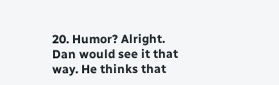20. Humor? Alright. Dan would see it that way. He thinks that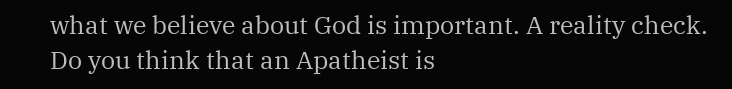what we believe about God is important. A reality check. Do you think that an Apatheist is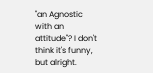"an Agnostic with an attitude"? I don't think it's funny, but alright.